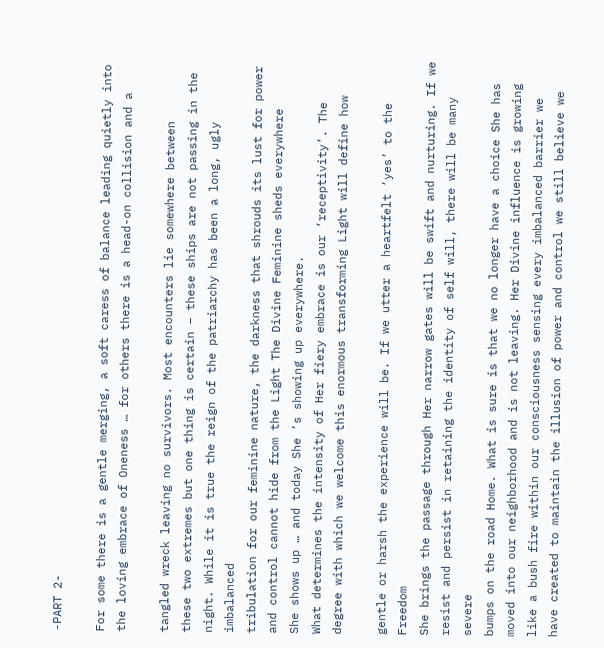-PART 2-

For some there is a gentle merging, a soft caress of balance leading quietly into
the loving embrace of Oneness … for others there is a head-on collision and a

tangled wreck leaving no survivors. Most encounters lie somewhere between
these two extremes but one thing is certain – these ships are not passing in the
night. While it is true the reign of the patriarchy has been a long, ugly imbalanced
tribulation for our feminine nature, the darkness that shrouds its lust for power
and control cannot hide from the Light The Divine Feminine sheds everywhere
She shows up … and today She ‘s showing up everywhere.
What determines the intensity of Her fiery embrace is our ‘receptivity’. The
degree with which we welcome this enormous transforming Light will define how

gentle or harsh the experience will be. If we utter a heartfelt ‘yes’ to the Freedom
She brings the passage through Her narrow gates will be swift and nurturing. If we
resist and persist in retaining the identity of self will, there will be many severe
bumps on the road Home. What is sure is that we no longer have a choice She has
moved into our neighborhood and is not leaving. Her Divine influence is growing
like a bush fire within our consciousness sensing every imbalanced barrier we
have created to maintain the illusion of power and control we still believe we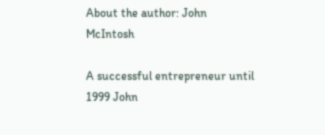About the author: John McIntosh

A successful entrepreneur until 1999 John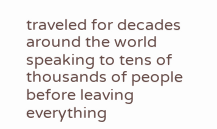traveled for decades around the world speaking to tens of thousands of people before leaving everything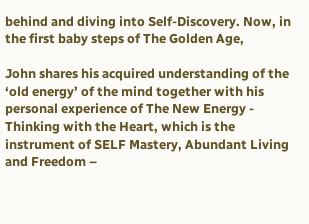behind and diving into Self-Discovery. Now, in the first baby steps of The Golden Age,

John shares his acquired understanding of the ‘old energy’ of the mind together with his personal experience of The New Energy - Thinking with the Heart, which is the instrument of SELF Mastery, Abundant Living and Freedom –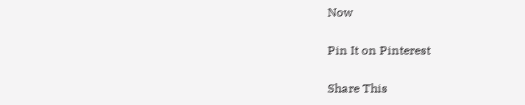Now

Pin It on Pinterest

Share This